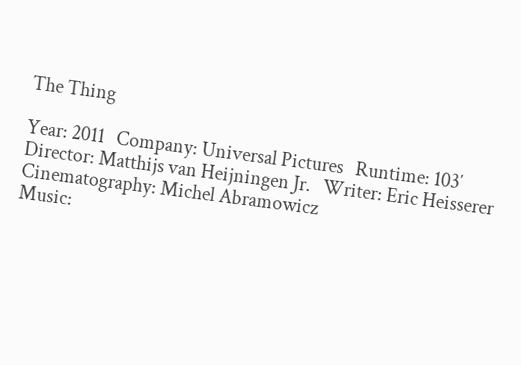The Thing

Year: 2011   Company: Universal Pictures   Runtime: 103′
Director: Matthijs van Heijningen Jr.   Writer: Eric Heisserer    Cinematography: Michel Abramowicz
Music: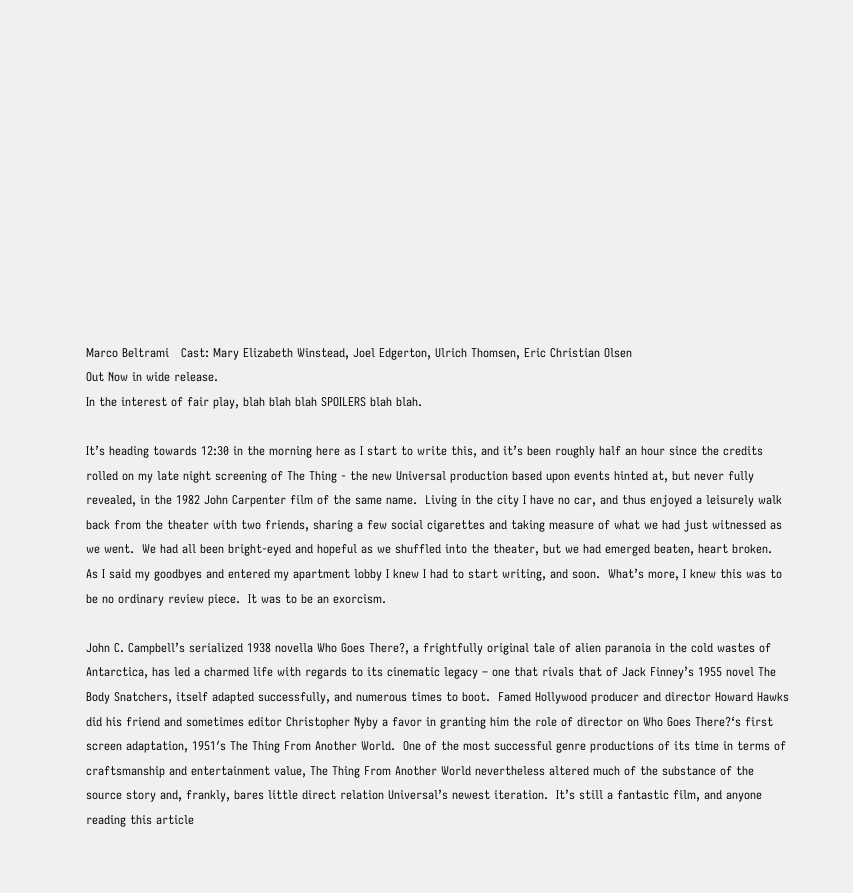Marco Beltrami   Cast: Mary Elizabeth Winstead, Joel Edgerton, Ulrich Thomsen, Eric Christian Olsen
Out Now in wide release.
In the interest of fair play, blah blah blah SPOILERS blah blah.

It’s heading towards 12:30 in the morning here as I start to write this, and it’s been roughly half an hour since the credits rolled on my late night screening of The Thing - the new Universal production based upon events hinted at, but never fully revealed, in the 1982 John Carpenter film of the same name.  Living in the city I have no car, and thus enjoyed a leisurely walk back from the theater with two friends, sharing a few social cigarettes and taking measure of what we had just witnessed as we went.  We had all been bright-eyed and hopeful as we shuffled into the theater, but we had emerged beaten, heart broken.  As I said my goodbyes and entered my apartment lobby I knew I had to start writing, and soon.  What’s more, I knew this was to be no ordinary review piece.  It was to be an exorcism.

John C. Campbell’s serialized 1938 novella Who Goes There?, a frightfully original tale of alien paranoia in the cold wastes of Antarctica, has led a charmed life with regards to its cinematic legacy – one that rivals that of Jack Finney’s 1955 novel The Body Snatchers, itself adapted successfully, and numerous times to boot.  Famed Hollywood producer and director Howard Hawks did his friend and sometimes editor Christopher Nyby a favor in granting him the role of director on Who Goes There?‘s first screen adaptation, 1951′s The Thing From Another World.  One of the most successful genre productions of its time in terms of craftsmanship and entertainment value, The Thing From Another World nevertheless altered much of the substance of the source story and, frankly, bares little direct relation Universal’s newest iteration.  It’s still a fantastic film, and anyone reading this article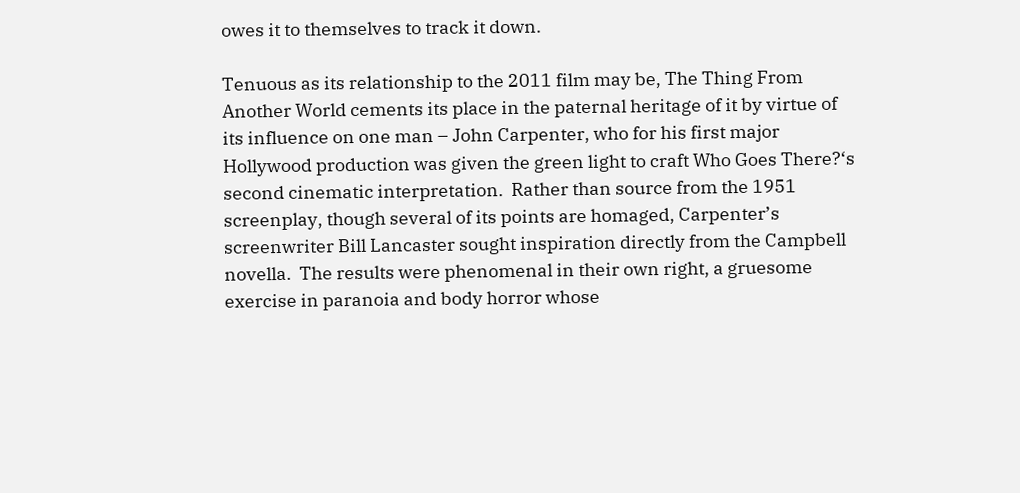owes it to themselves to track it down.

Tenuous as its relationship to the 2011 film may be, The Thing From Another World cements its place in the paternal heritage of it by virtue of its influence on one man – John Carpenter, who for his first major Hollywood production was given the green light to craft Who Goes There?‘s second cinematic interpretation.  Rather than source from the 1951 screenplay, though several of its points are homaged, Carpenter’s screenwriter Bill Lancaster sought inspiration directly from the Campbell novella.  The results were phenomenal in their own right, a gruesome exercise in paranoia and body horror whose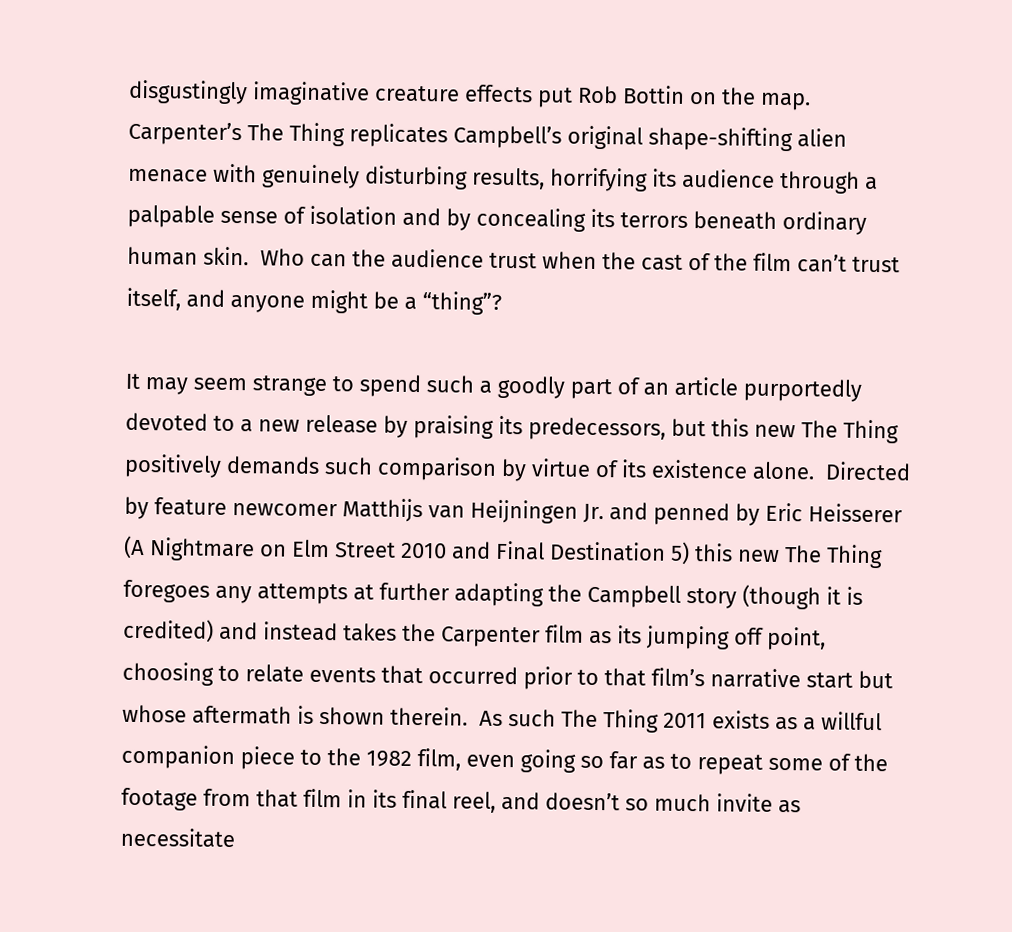disgustingly imaginative creature effects put Rob Bottin on the map.  Carpenter’s The Thing replicates Campbell’s original shape-shifting alien menace with genuinely disturbing results, horrifying its audience through a palpable sense of isolation and by concealing its terrors beneath ordinary human skin.  Who can the audience trust when the cast of the film can’t trust itself, and anyone might be a “thing”?

It may seem strange to spend such a goodly part of an article purportedly devoted to a new release by praising its predecessors, but this new The Thing positively demands such comparison by virtue of its existence alone.  Directed by feature newcomer Matthijs van Heijningen Jr. and penned by Eric Heisserer (A Nightmare on Elm Street 2010 and Final Destination 5) this new The Thing foregoes any attempts at further adapting the Campbell story (though it is credited) and instead takes the Carpenter film as its jumping off point, choosing to relate events that occurred prior to that film’s narrative start but whose aftermath is shown therein.  As such The Thing 2011 exists as a willful companion piece to the 1982 film, even going so far as to repeat some of the footage from that film in its final reel, and doesn’t so much invite as necessitate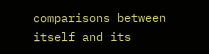comparisons between itself and its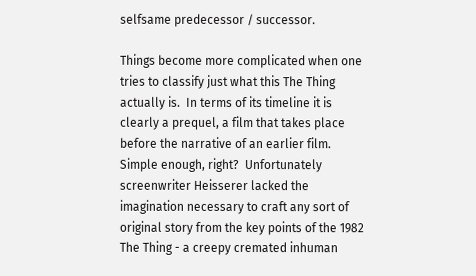selfsame predecessor / successor.

Things become more complicated when one tries to classify just what this The Thing actually is.  In terms of its timeline it is clearly a prequel, a film that takes place before the narrative of an earlier film.  Simple enough, right?  Unfortunately screenwriter Heisserer lacked the imagination necessary to craft any sort of original story from the key points of the 1982 The Thing - a creepy cremated inhuman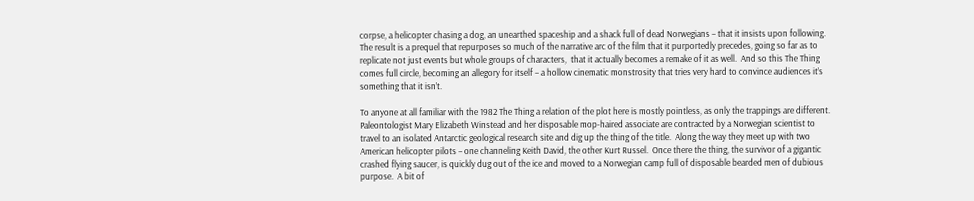corpse, a helicopter chasing a dog, an unearthed spaceship and a shack full of dead Norwegians – that it insists upon following.  The result is a prequel that repurposes so much of the narrative arc of the film that it purportedly precedes, going so far as to replicate not just events but whole groups of characters,  that it actually becomes a remake of it as well.  And so this The Thing comes full circle, becoming an allegory for itself – a hollow cinematic monstrosity that tries very hard to convince audiences it’s something that it isn’t.

To anyone at all familiar with the 1982 The Thing a relation of the plot here is mostly pointless, as only the trappings are different.  Paleontologist Mary Elizabeth Winstead and her disposable mop-haired associate are contracted by a Norwegian scientist to travel to an isolated Antarctic geological research site and dig up the thing of the title.  Along the way they meet up with two American helicopter pilots – one channeling Keith David, the other Kurt Russel.  Once there the thing, the survivor of a gigantic crashed flying saucer, is quickly dug out of the ice and moved to a Norwegian camp full of disposable bearded men of dubious purpose.  A bit of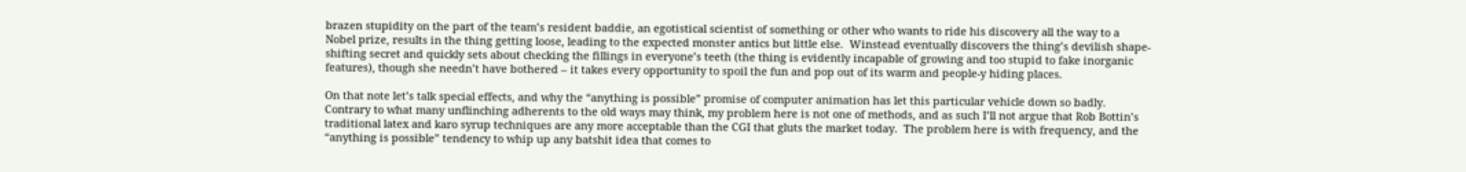brazen stupidity on the part of the team’s resident baddie, an egotistical scientist of something or other who wants to ride his discovery all the way to a Nobel prize, results in the thing getting loose, leading to the expected monster antics but little else.  Winstead eventually discovers the thing’s devilish shape-shifting secret and quickly sets about checking the fillings in everyone’s teeth (the thing is evidently incapable of growing and too stupid to fake inorganic features), though she needn’t have bothered – it takes every opportunity to spoil the fun and pop out of its warm and people-y hiding places.

On that note let’s talk special effects, and why the “anything is possible” promise of computer animation has let this particular vehicle down so badly.  Contrary to what many unflinching adherents to the old ways may think, my problem here is not one of methods, and as such I’ll not argue that Rob Bottin’s traditional latex and karo syrup techniques are any more acceptable than the CGI that gluts the market today.  The problem here is with frequency, and the “anything is possible” tendency to whip up any batshit idea that comes to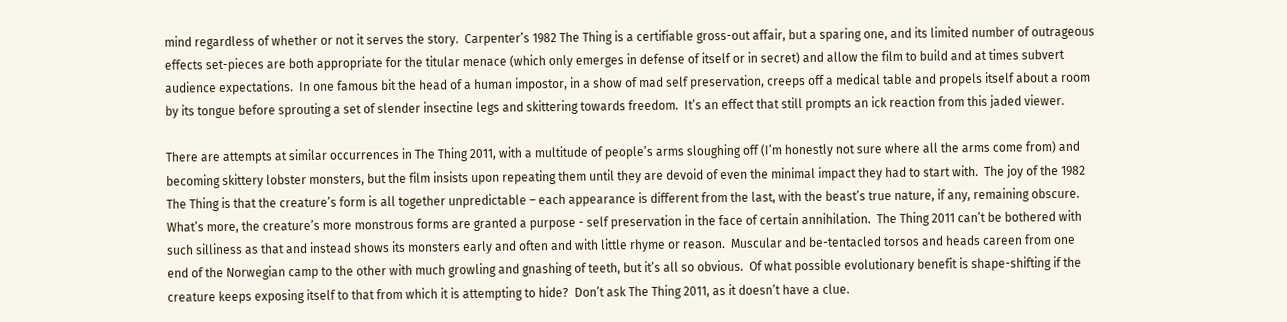mind regardless of whether or not it serves the story.  Carpenter’s 1982 The Thing is a certifiable gross-out affair, but a sparing one, and its limited number of outrageous effects set-pieces are both appropriate for the titular menace (which only emerges in defense of itself or in secret) and allow the film to build and at times subvert audience expectations.  In one famous bit the head of a human impostor, in a show of mad self preservation, creeps off a medical table and propels itself about a room by its tongue before sprouting a set of slender insectine legs and skittering towards freedom.  It’s an effect that still prompts an ick reaction from this jaded viewer.

There are attempts at similar occurrences in The Thing 2011, with a multitude of people’s arms sloughing off (I’m honestly not sure where all the arms come from) and becoming skittery lobster monsters, but the film insists upon repeating them until they are devoid of even the minimal impact they had to start with.  The joy of the 1982 The Thing is that the creature’s form is all together unpredictable – each appearance is different from the last, with the beast’s true nature, if any, remaining obscure.  What’s more, the creature’s more monstrous forms are granted a purpose - self preservation in the face of certain annihilation.  The Thing 2011 can’t be bothered with such silliness as that and instead shows its monsters early and often and with little rhyme or reason.  Muscular and be-tentacled torsos and heads careen from one end of the Norwegian camp to the other with much growling and gnashing of teeth, but it’s all so obvious.  Of what possible evolutionary benefit is shape-shifting if the creature keeps exposing itself to that from which it is attempting to hide?  Don’t ask The Thing 2011, as it doesn’t have a clue.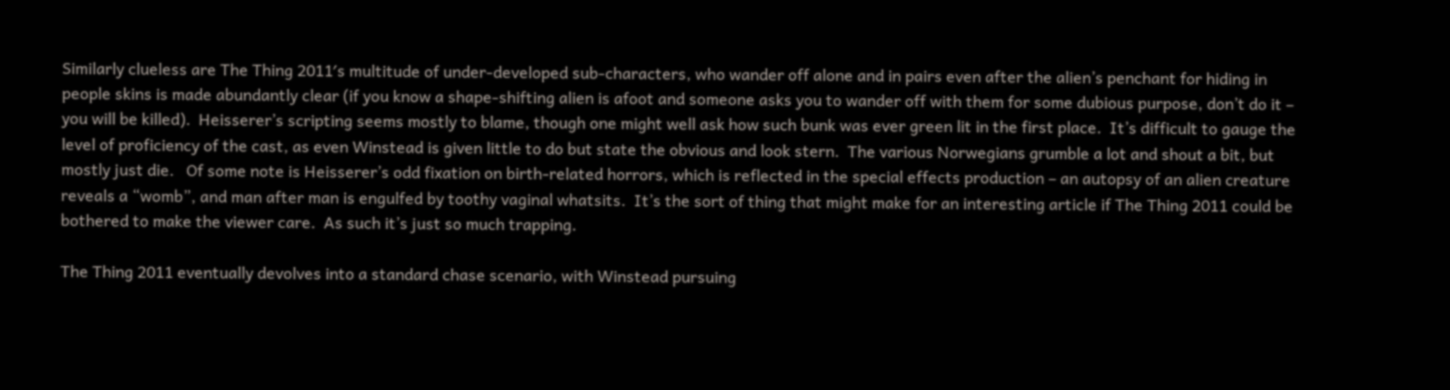Similarly clueless are The Thing 2011′s multitude of under-developed sub-characters, who wander off alone and in pairs even after the alien’s penchant for hiding in people skins is made abundantly clear (if you know a shape-shifting alien is afoot and someone asks you to wander off with them for some dubious purpose, don’t do it – you will be killed).  Heisserer’s scripting seems mostly to blame, though one might well ask how such bunk was ever green lit in the first place.  It’s difficult to gauge the level of proficiency of the cast, as even Winstead is given little to do but state the obvious and look stern.  The various Norwegians grumble a lot and shout a bit, but mostly just die.   Of some note is Heisserer’s odd fixation on birth-related horrors, which is reflected in the special effects production – an autopsy of an alien creature reveals a “womb”, and man after man is engulfed by toothy vaginal whatsits.  It’s the sort of thing that might make for an interesting article if The Thing 2011 could be bothered to make the viewer care.  As such it’s just so much trapping.

The Thing 2011 eventually devolves into a standard chase scenario, with Winstead pursuing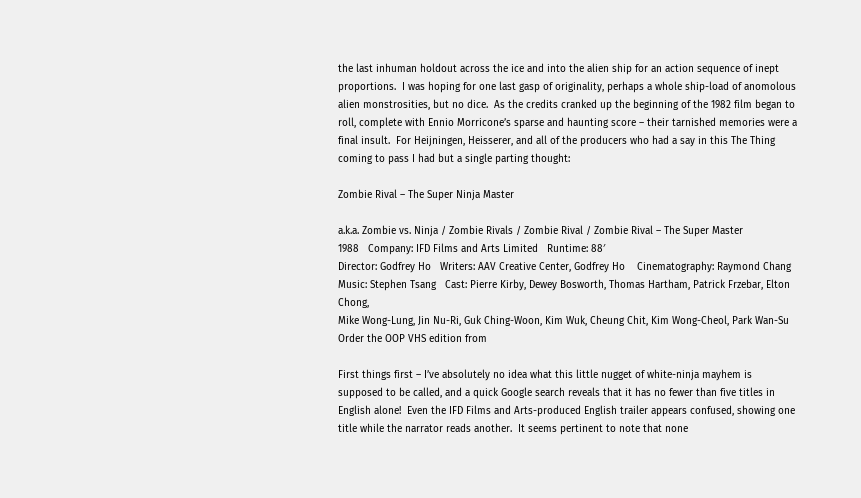the last inhuman holdout across the ice and into the alien ship for an action sequence of inept proportions.  I was hoping for one last gasp of originality, perhaps a whole ship-load of anomolous alien monstrosities, but no dice.  As the credits cranked up the beginning of the 1982 film began to roll, complete with Ennio Morricone’s sparse and haunting score – their tarnished memories were a final insult.  For Heijningen, Heisserer, and all of the producers who had a say in this The Thing coming to pass I had but a single parting thought:

Zombie Rival – The Super Ninja Master

a.k.a. Zombie vs. Ninja / Zombie Rivals / Zombie Rival / Zombie Rival – The Super Master
1988   Company: IFD Films and Arts Limited   Runtime: 88′
Director: Godfrey Ho   Writers: AAV Creative Center, Godfrey Ho    Cinematography: Raymond Chang
Music: Stephen Tsang   Cast: Pierre Kirby, Dewey Bosworth, Thomas Hartham, Patrick Frzebar, Elton Chong,
Mike Wong-Lung, Jin Nu-Ri, Guk Ching-Woon, Kim Wuk, Cheung Chit, Kim Wong-Cheol, Park Wan-Su
Order the OOP VHS edition from

First things first – I’ve absolutely no idea what this little nugget of white-ninja mayhem is supposed to be called, and a quick Google search reveals that it has no fewer than five titles in English alone!  Even the IFD Films and Arts-produced English trailer appears confused, showing one title while the narrator reads another.  It seems pertinent to note that none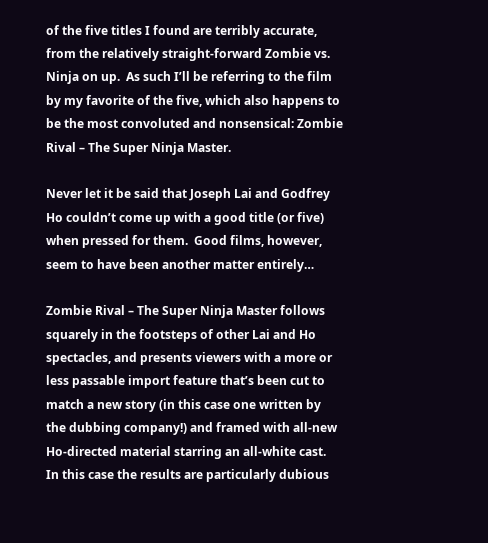of the five titles I found are terribly accurate, from the relatively straight-forward Zombie vs. Ninja on up.  As such I’ll be referring to the film by my favorite of the five, which also happens to be the most convoluted and nonsensical: Zombie Rival – The Super Ninja Master.

Never let it be said that Joseph Lai and Godfrey Ho couldn’t come up with a good title (or five) when pressed for them.  Good films, however, seem to have been another matter entirely…

Zombie Rival – The Super Ninja Master follows squarely in the footsteps of other Lai and Ho spectacles, and presents viewers with a more or less passable import feature that’s been cut to match a new story (in this case one written by the dubbing company!) and framed with all-new Ho-directed material starring an all-white cast.  In this case the results are particularly dubious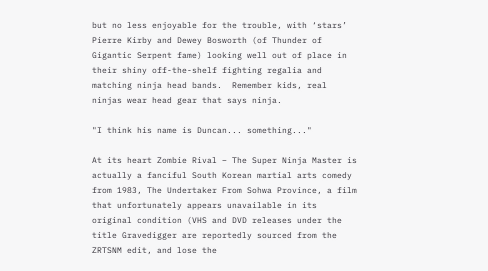but no less enjoyable for the trouble, with ‘stars’ Pierre Kirby and Dewey Bosworth (of Thunder of Gigantic Serpent fame) looking well out of place in their shiny off-the-shelf fighting regalia and matching ninja head bands.  Remember kids, real ninjas wear head gear that says ninja.

"I think his name is Duncan... something..."

At its heart Zombie Rival – The Super Ninja Master is actually a fanciful South Korean martial arts comedy from 1983, The Undertaker From Sohwa Province, a film that unfortunately appears unavailable in its original condition (VHS and DVD releases under the title Gravedigger are reportedly sourced from the ZRTSNM edit, and lose the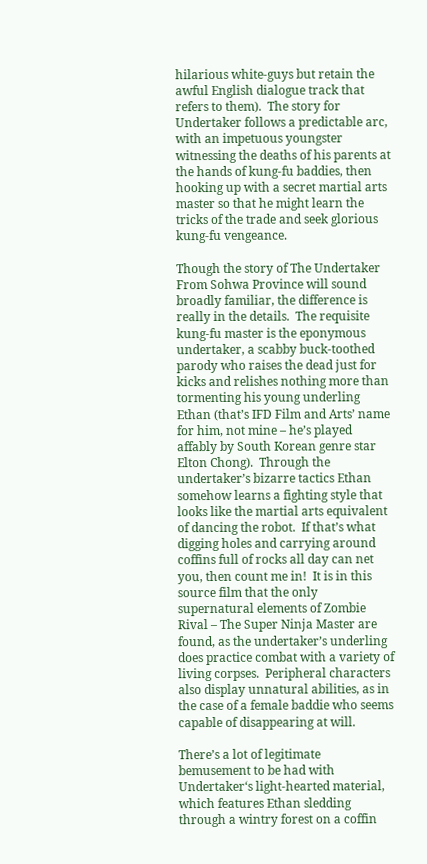hilarious white-guys but retain the awful English dialogue track that refers to them).  The story for Undertaker follows a predictable arc, with an impetuous youngster witnessing the deaths of his parents at the hands of kung-fu baddies, then hooking up with a secret martial arts master so that he might learn the tricks of the trade and seek glorious kung-fu vengeance.

Though the story of The Undertaker From Sohwa Province will sound broadly familiar, the difference is really in the details.  The requisite kung-fu master is the eponymous undertaker, a scabby buck-toothed parody who raises the dead just for kicks and relishes nothing more than tormenting his young underling Ethan (that’s IFD Film and Arts’ name for him, not mine – he’s played affably by South Korean genre star Elton Chong).  Through the undertaker’s bizarre tactics Ethan somehow learns a fighting style that looks like the martial arts equivalent of dancing the robot.  If that’s what digging holes and carrying around coffins full of rocks all day can net you, then count me in!  It is in this source film that the only supernatural elements of Zombie Rival – The Super Ninja Master are found, as the undertaker’s underling does practice combat with a variety of living corpses.  Peripheral characters also display unnatural abilities, as in the case of a female baddie who seems capable of disappearing at will.

There’s a lot of legitimate bemusement to be had with Undertaker‘s light-hearted material, which features Ethan sledding through a wintry forest on a coffin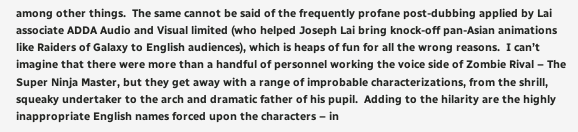among other things.  The same cannot be said of the frequently profane post-dubbing applied by Lai associate ADDA Audio and Visual limited (who helped Joseph Lai bring knock-off pan-Asian animations like Raiders of Galaxy to English audiences), which is heaps of fun for all the wrong reasons.  I can’t imagine that there were more than a handful of personnel working the voice side of Zombie Rival – The Super Ninja Master, but they get away with a range of improbable characterizations, from the shrill, squeaky undertaker to the arch and dramatic father of his pupil.  Adding to the hilarity are the highly inappropriate English names forced upon the characters – in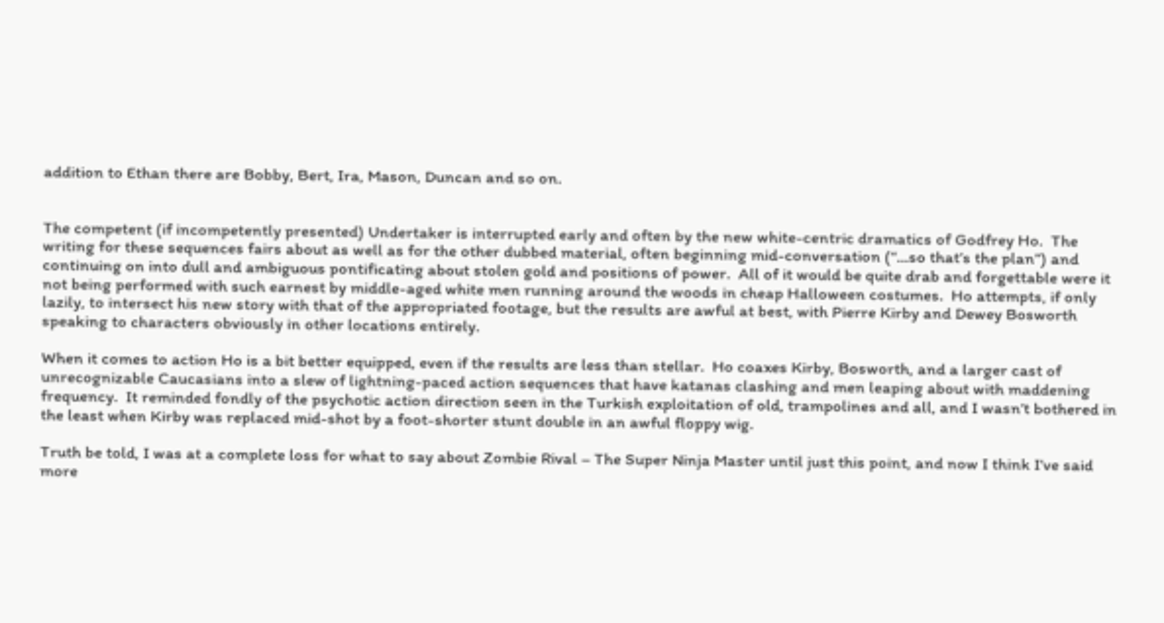addition to Ethan there are Bobby, Bert, Ira, Mason, Duncan and so on.


The competent (if incompetently presented) Undertaker is interrupted early and often by the new white-centric dramatics of Godfrey Ho.  The writing for these sequences fairs about as well as for the other dubbed material, often beginning mid-conversation (“…so that’s the plan”) and continuing on into dull and ambiguous pontificating about stolen gold and positions of power.  All of it would be quite drab and forgettable were it not being performed with such earnest by middle-aged white men running around the woods in cheap Halloween costumes.  Ho attempts, if only lazily, to intersect his new story with that of the appropriated footage, but the results are awful at best, with Pierre Kirby and Dewey Bosworth speaking to characters obviously in other locations entirely.

When it comes to action Ho is a bit better equipped, even if the results are less than stellar.  Ho coaxes Kirby, Bosworth, and a larger cast of unrecognizable Caucasians into a slew of lightning-paced action sequences that have katanas clashing and men leaping about with maddening frequency.  It reminded fondly of the psychotic action direction seen in the Turkish exploitation of old, trampolines and all, and I wasn’t bothered in the least when Kirby was replaced mid-shot by a foot-shorter stunt double in an awful floppy wig.

Truth be told, I was at a complete loss for what to say about Zombie Rival – The Super Ninja Master until just this point, and now I think I’ve said more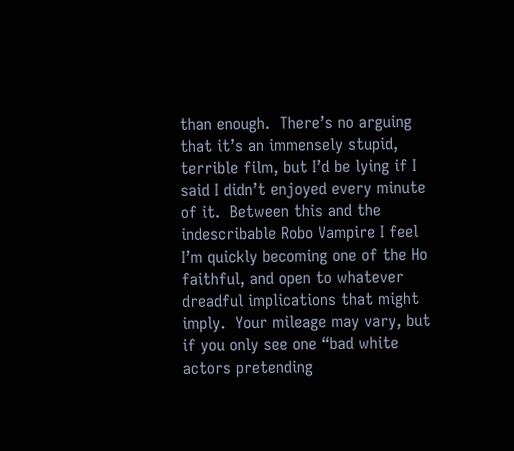than enough.  There’s no arguing that it’s an immensely stupid, terrible film, but I’d be lying if I said I didn’t enjoyed every minute of it.  Between this and the indescribable Robo Vampire I feel I’m quickly becoming one of the Ho faithful, and open to whatever dreadful implications that might imply.  Your mileage may vary, but if you only see one “bad white actors pretending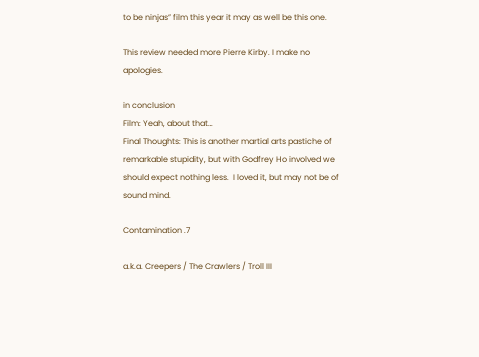to be ninjas” film this year it may as well be this one.

This review needed more Pierre Kirby. I make no apologies.

in conclusion
Film: Yeah, about that…
Final Thoughts: This is another martial arts pastiche of remarkable stupidity, but with Godfrey Ho involved we should expect nothing less.  I loved it, but may not be of sound mind.

Contamination .7

a.k.a. Creepers / The Crawlers / Troll III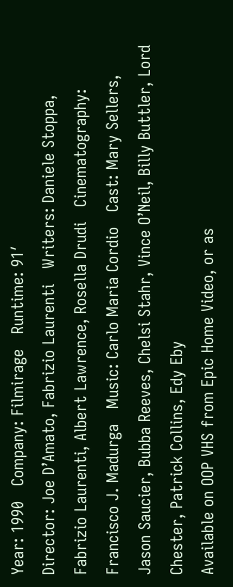Year: 1990   Company: Filmirage   Runtime: 91′
Director: Joe D’Amato, Fabrizio Laurenti   Writers: Daniele Stoppa, Fabrizio Laurenti, Albert Lawrence, Rosella Drudi   Cinematography: Francisco J. Madurga   Music: Carlo Maria Cordio   Cast: Mary Sellers, Jason Saucier, Bubba Reeves, Chelsi Stahr, Vince O’Neil, Billy Buttler, Lord Chester, Patrick Collins, Edy Eby
Available on OOP VHS from Epic Home Video, or as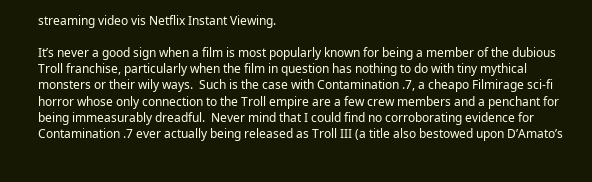streaming video vis Netflix Instant Viewing.

It’s never a good sign when a film is most popularly known for being a member of the dubious Troll franchise, particularly when the film in question has nothing to do with tiny mythical monsters or their wily ways.  Such is the case with Contamination .7, a cheapo Filmirage sci-fi horror whose only connection to the Troll empire are a few crew members and a penchant for being immeasurably dreadful.  Never mind that I could find no corroborating evidence for Contamination .7 ever actually being released as Troll III (a title also bestowed upon D’Amato’s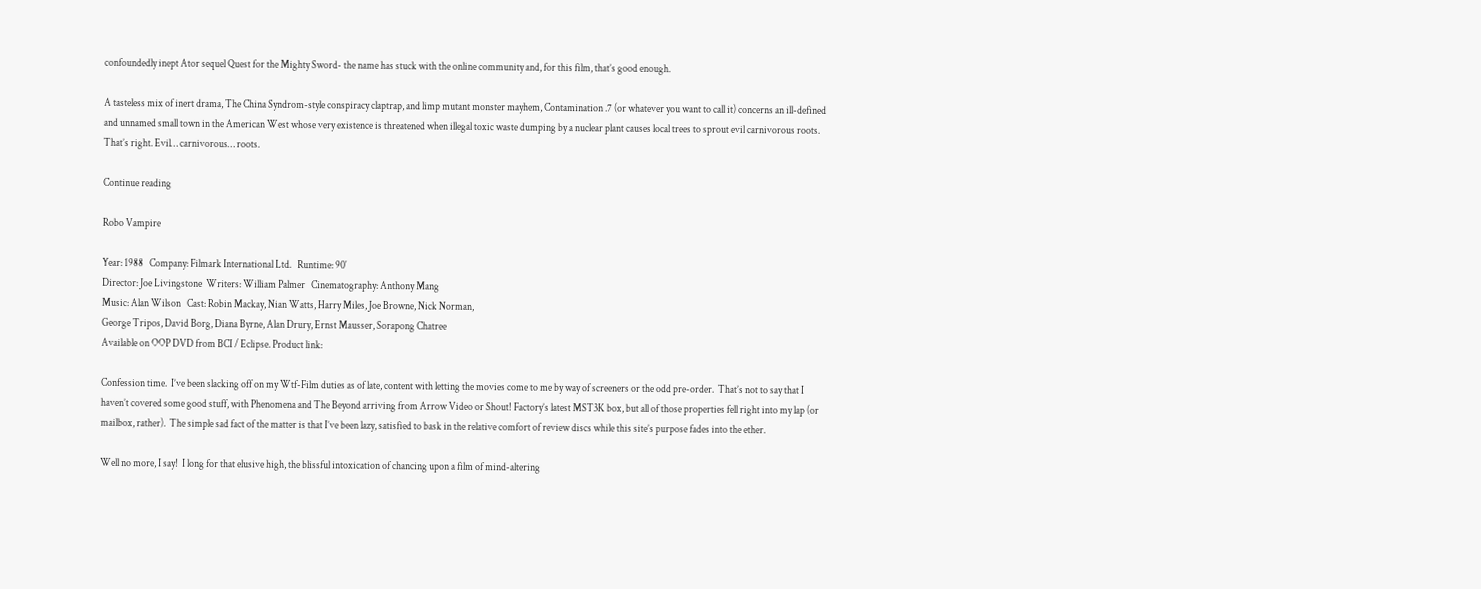confoundedly inept Ator sequel Quest for the Mighty Sword- the name has stuck with the online community and, for this film, that’s good enough.

A tasteless mix of inert drama, The China Syndrom-style conspiracy claptrap, and limp mutant monster mayhem, Contamination .7 (or whatever you want to call it) concerns an ill-defined and unnamed small town in the American West whose very existence is threatened when illegal toxic waste dumping by a nuclear plant causes local trees to sprout evil carnivorous roots.  That’s right. Evil… carnivorous… roots.

Continue reading

Robo Vampire

Year: 1988   Company: Filmark International Ltd.   Runtime: 90′
Director: Joe Livingstone  Writers: William Palmer   Cinematography: Anthony Mang
Music: Alan Wilson   Cast: Robin Mackay, Nian Watts, Harry Miles, Joe Browne, Nick Norman,
George Tripos, David Borg, Diana Byrne, Alan Drury, Ernst Mausser, Sorapong Chatree
Available on OOP DVD from BCI / Eclipse. Product link:

Confession time.  I’ve been slacking off on my Wtf-Film duties as of late, content with letting the movies come to me by way of screeners or the odd pre-order.  That’s not to say that I haven’t covered some good stuff, with Phenomena and The Beyond arriving from Arrow Video or Shout! Factory’s latest MST3K box, but all of those properties fell right into my lap (or mailbox, rather).  The simple sad fact of the matter is that I’ve been lazy, satisfied to bask in the relative comfort of review discs while this site’s purpose fades into the ether.

Well no more, I say!  I long for that elusive high, the blissful intoxication of chancing upon a film of mind-altering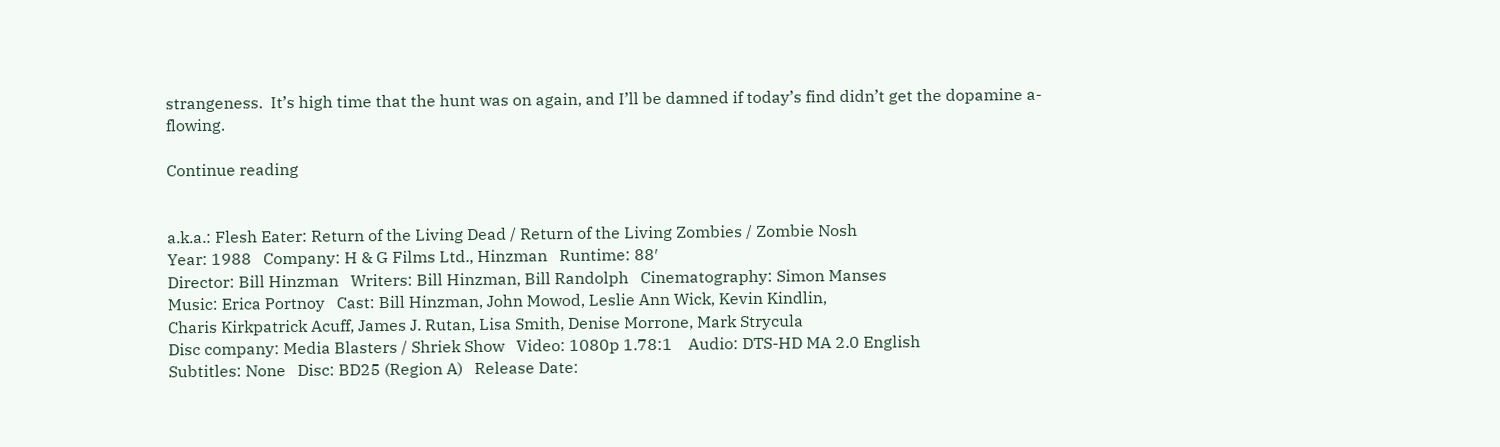strangeness.  It’s high time that the hunt was on again, and I’ll be damned if today’s find didn’t get the dopamine a-flowing.

Continue reading


a.k.a.: Flesh Eater: Return of the Living Dead / Return of the Living Zombies / Zombie Nosh
Year: 1988   Company: H & G Films Ltd., Hinzman   Runtime: 88′
Director: Bill Hinzman   Writers: Bill Hinzman, Bill Randolph   Cinematography: Simon Manses
Music: Erica Portnoy   Cast: Bill Hinzman, John Mowod, Leslie Ann Wick, Kevin Kindlin,
Charis Kirkpatrick Acuff, James J. Rutan, Lisa Smith, Denise Morrone, Mark Strycula
Disc company: Media Blasters / Shriek Show   Video: 1080p 1.78:1    Audio: DTS-HD MA 2.0 English
Subtitles: None   Disc: BD25 (Region A)   Release Date: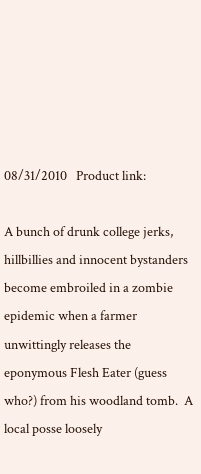08/31/2010   Product link:

A bunch of drunk college jerks, hillbillies and innocent bystanders become embroiled in a zombie epidemic when a farmer unwittingly releases the eponymous Flesh Eater (guess who?) from his woodland tomb.  A local posse loosely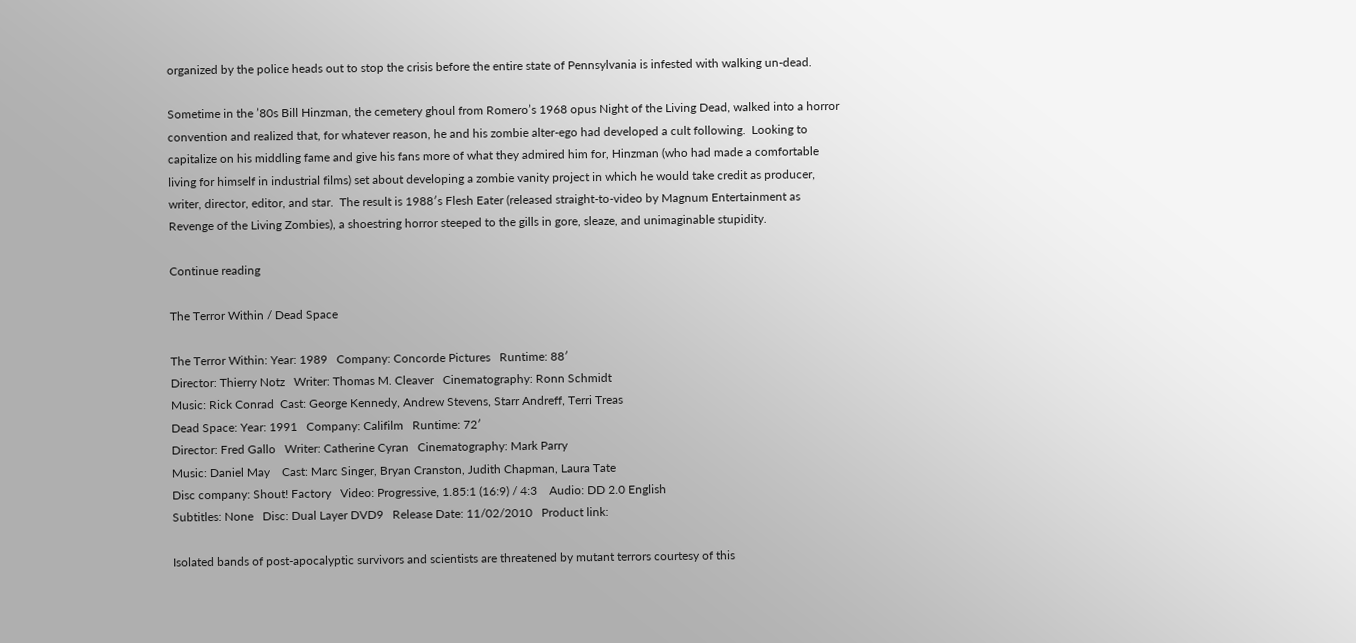organized by the police heads out to stop the crisis before the entire state of Pennsylvania is infested with walking un-dead.

Sometime in the ’80s Bill Hinzman, the cemetery ghoul from Romero’s 1968 opus Night of the Living Dead, walked into a horror convention and realized that, for whatever reason, he and his zombie alter-ego had developed a cult following.  Looking to capitalize on his middling fame and give his fans more of what they admired him for, Hinzman (who had made a comfortable living for himself in industrial films) set about developing a zombie vanity project in which he would take credit as producer, writer, director, editor, and star.  The result is 1988′s Flesh Eater (released straight-to-video by Magnum Entertainment as Revenge of the Living Zombies), a shoestring horror steeped to the gills in gore, sleaze, and unimaginable stupidity.

Continue reading

The Terror Within / Dead Space

The Terror Within: Year: 1989   Company: Concorde Pictures   Runtime: 88′
Director: Thierry Notz   Writer: Thomas M. Cleaver   Cinematography: Ronn Schmidt
Music: Rick Conrad  Cast: George Kennedy, Andrew Stevens, Starr Andreff, Terri Treas
Dead Space: Year: 1991   Company: Califilm   Runtime: 72′
Director: Fred Gallo   Writer: Catherine Cyran   Cinematography: Mark Parry
Music: Daniel May    Cast: Marc Singer, Bryan Cranston, Judith Chapman, Laura Tate
Disc company: Shout! Factory   Video: Progressive, 1.85:1 (16:9) / 4:3    Audio: DD 2.0 English
Subtitles: None   Disc: Dual Layer DVD9   Release Date: 11/02/2010   Product link:

Isolated bands of post-apocalyptic survivors and scientists are threatened by mutant terrors courtesy of this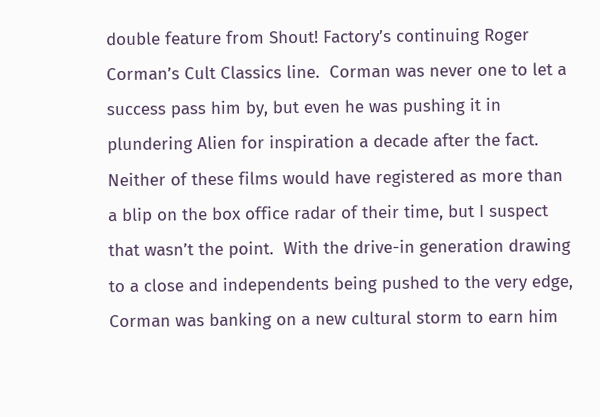double feature from Shout! Factory’s continuing Roger Corman’s Cult Classics line.  Corman was never one to let a success pass him by, but even he was pushing it in plundering Alien for inspiration a decade after the fact.  Neither of these films would have registered as more than a blip on the box office radar of their time, but I suspect that wasn’t the point.  With the drive-in generation drawing to a close and independents being pushed to the very edge, Corman was banking on a new cultural storm to earn him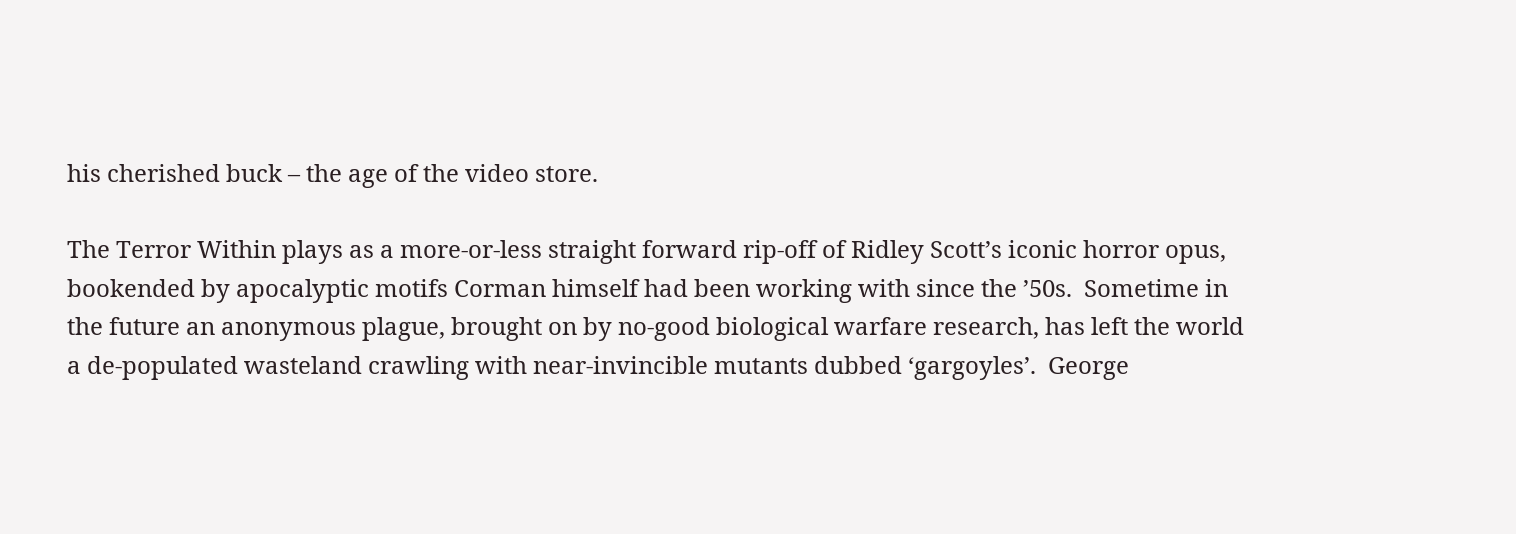his cherished buck – the age of the video store.

The Terror Within plays as a more-or-less straight forward rip-off of Ridley Scott’s iconic horror opus, bookended by apocalyptic motifs Corman himself had been working with since the ’50s.  Sometime in the future an anonymous plague, brought on by no-good biological warfare research, has left the world a de-populated wasteland crawling with near-invincible mutants dubbed ‘gargoyles’.  George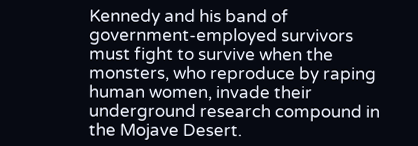Kennedy and his band of government-employed survivors must fight to survive when the monsters, who reproduce by raping human women, invade their underground research compound in the Mojave Desert.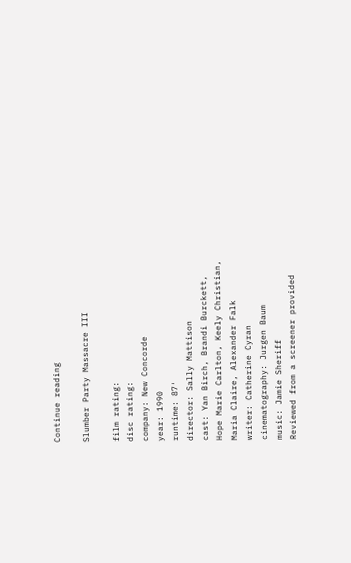Continue reading

Slumber Party Massacre III

film rating:
disc rating:
company: New Concorde
year: 1990
runtime: 87′
director: Sally Mattison
cast: Yan Birch, Brandi Burckett,
Hope Marie Carlton, Keely Christian,
Maria Claire, Alexander Falk
writer: Catherine Cyran
cinematography: Jurgen Baum
music: Jamie Sheriff
Reviewed from a screener provided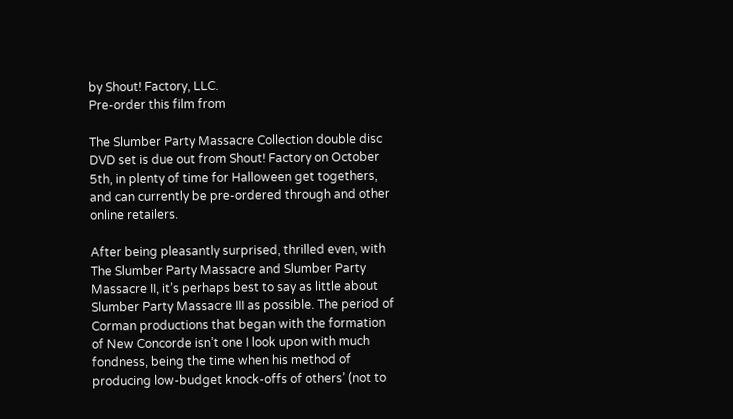by Shout! Factory, LLC.
Pre-order this film from

The Slumber Party Massacre Collection double disc DVD set is due out from Shout! Factory on October 5th, in plenty of time for Halloween get togethers, and can currently be pre-ordered through and other online retailers.

After being pleasantly surprised, thrilled even, with The Slumber Party Massacre and Slumber Party Massacre II, it’s perhaps best to say as little about Slumber Party Massacre III as possible. The period of Corman productions that began with the formation of New Concorde isn’t one I look upon with much fondness, being the time when his method of producing low-budget knock-offs of others’ (not to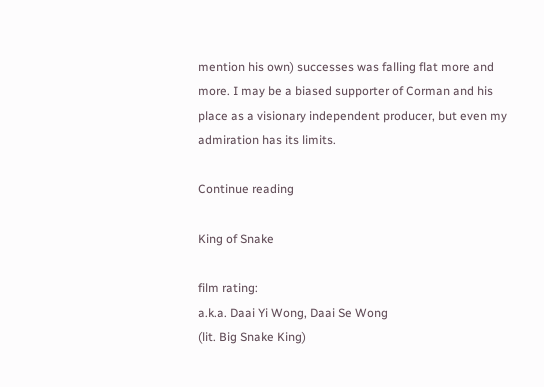mention his own) successes was falling flat more and more. I may be a biased supporter of Corman and his place as a visionary independent producer, but even my admiration has its limits.

Continue reading

King of Snake

film rating:
a.k.a. Daai Yi Wong, Daai Se Wong
(lit. Big Snake King)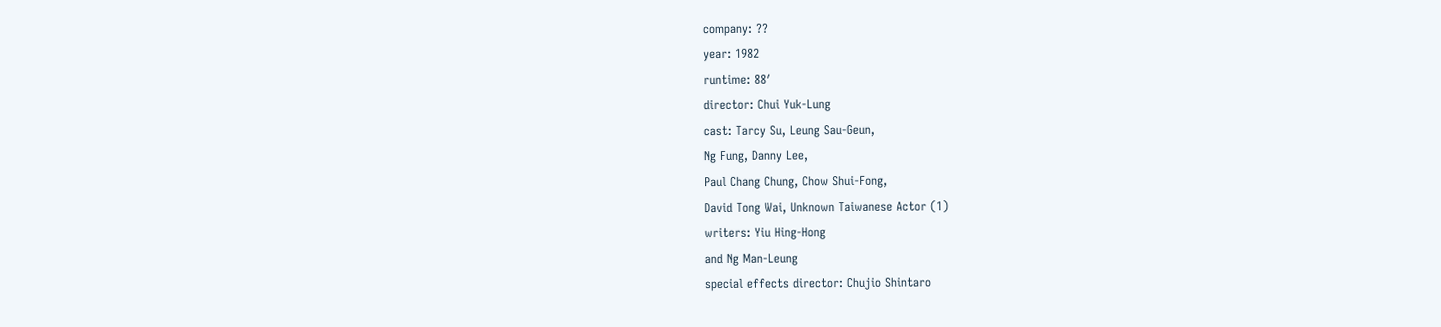company: ??
year: 1982
runtime: 88′
director: Chui Yuk-Lung
cast: Tarcy Su, Leung Sau-Geun,
Ng Fung, Danny Lee,
Paul Chang Chung, Chow Shui-Fong,
David Tong Wai, Unknown Taiwanese Actor (1)
writers: Yiu Hing-Hong
and Ng Man-Leung
special effects director: Chujio Shintaro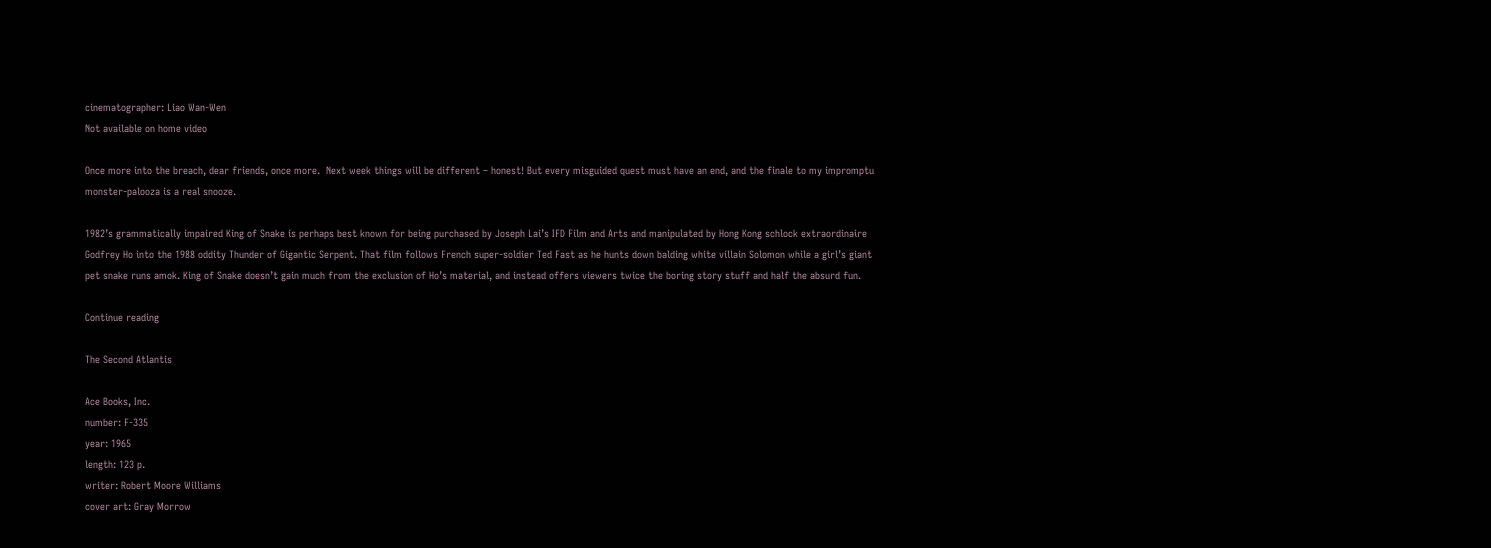cinematographer: Liao Wan-Wen
Not available on home video

Once more into the breach, dear friends, once more.  Next week things will be different – honest! But every misguided quest must have an end, and the finale to my impromptu monster-palooza is a real snooze.

1982’s grammatically impaired King of Snake is perhaps best known for being purchased by Joseph Lai’s IFD Film and Arts and manipulated by Hong Kong schlock extraordinaire Godfrey Ho into the 1988 oddity Thunder of Gigantic Serpent. That film follows French super-soldier Ted Fast as he hunts down balding white villain Solomon while a girl’s giant pet snake runs amok. King of Snake doesn’t gain much from the exclusion of Ho’s material, and instead offers viewers twice the boring story stuff and half the absurd fun.

Continue reading

The Second Atlantis

Ace Books, Inc.
number: F-335
year: 1965
length: 123 p.
writer: Robert Moore Williams
cover art: Gray Morrow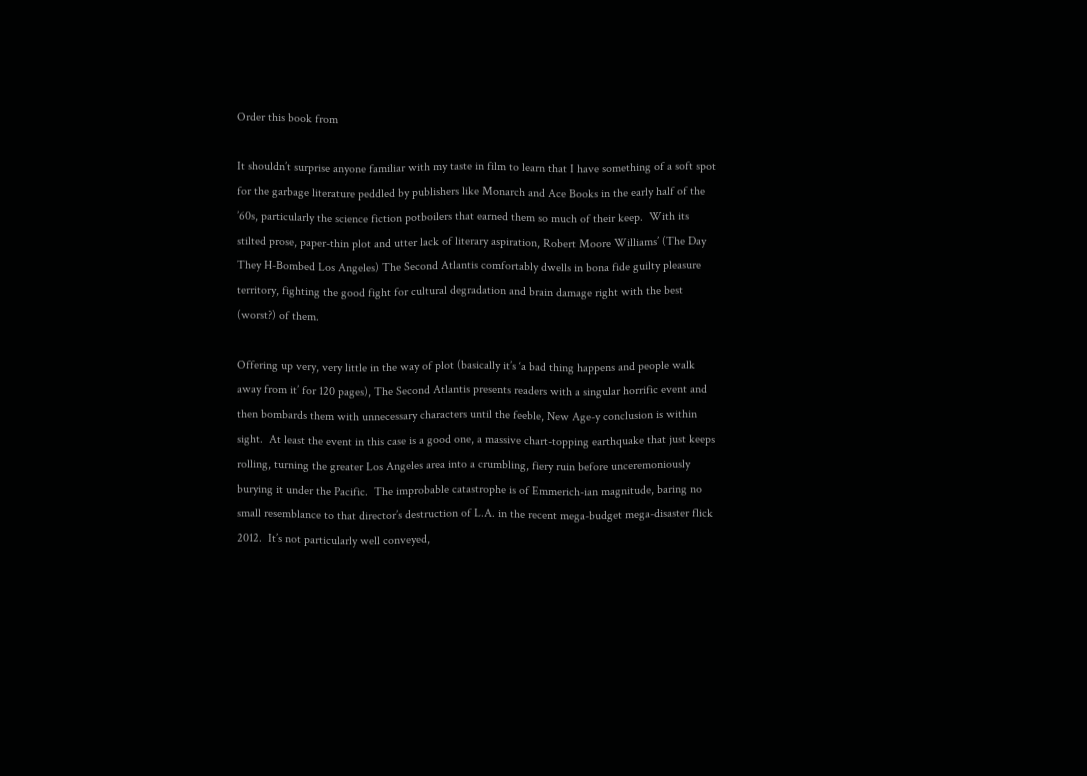Order this book from

It shouldn’t surprise anyone familiar with my taste in film to learn that I have something of a soft spot for the garbage literature peddled by publishers like Monarch and Ace Books in the early half of the ’60s, particularly the science fiction potboilers that earned them so much of their keep.  With its stilted prose, paper-thin plot and utter lack of literary aspiration, Robert Moore Williams’ (The Day They H-Bombed Los Angeles) The Second Atlantis comfortably dwells in bona fide guilty pleasure territory, fighting the good fight for cultural degradation and brain damage right with the best (worst?) of them.

Offering up very, very little in the way of plot (basically it’s ‘a bad thing happens and people walk away from it’ for 120 pages), The Second Atlantis presents readers with a singular horrific event and then bombards them with unnecessary characters until the feeble, New Age-y conclusion is within sight.  At least the event in this case is a good one, a massive chart-topping earthquake that just keeps rolling, turning the greater Los Angeles area into a crumbling, fiery ruin before unceremoniously burying it under the Pacific.  The improbable catastrophe is of Emmerich-ian magnitude, baring no small resemblance to that director’s destruction of L.A. in the recent mega-budget mega-disaster flick 2012.  It’s not particularly well conveyed,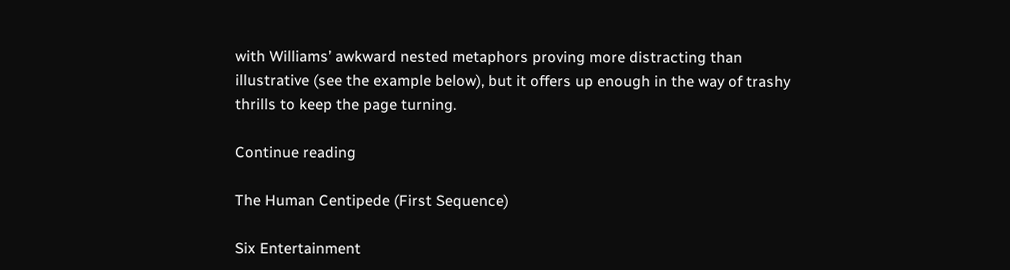with Williams’ awkward nested metaphors proving more distracting than illustrative (see the example below), but it offers up enough in the way of trashy thrills to keep the page turning.

Continue reading

The Human Centipede (First Sequence)

Six Entertainment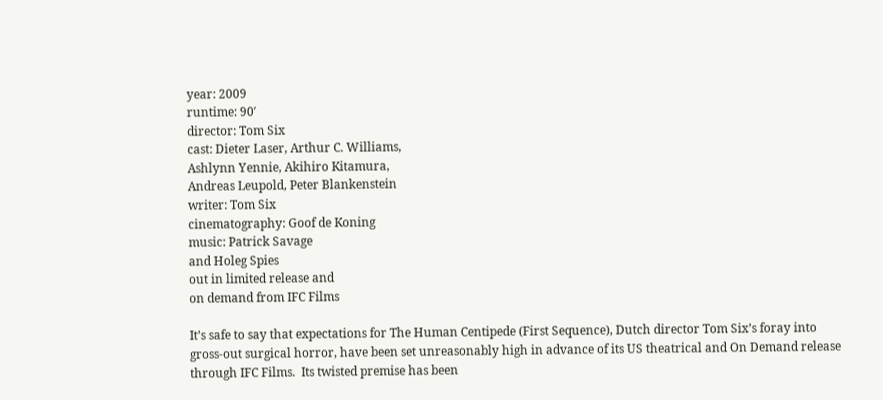year: 2009
runtime: 90′
director: Tom Six
cast: Dieter Laser, Arthur C. Williams,
Ashlynn Yennie, Akihiro Kitamura,
Andreas Leupold, Peter Blankenstein
writer: Tom Six
cinematography: Goof de Koning
music: Patrick Savage
and Holeg Spies
out in limited release and
on demand from IFC Films

It’s safe to say that expectations for The Human Centipede (First Sequence), Dutch director Tom Six’s foray into gross-out surgical horror, have been set unreasonably high in advance of its US theatrical and On Demand release through IFC Films.  Its twisted premise has been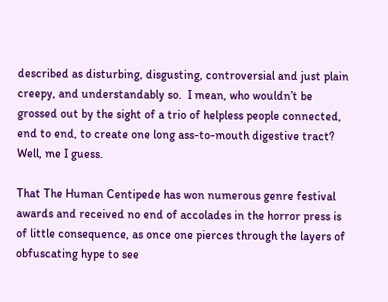described as disturbing, disgusting, controversial and just plain creepy, and understandably so.  I mean, who wouldn’t be grossed out by the sight of a trio of helpless people connected, end to end, to create one long ass-to-mouth digestive tract?  Well, me I guess.

That The Human Centipede has won numerous genre festival awards and received no end of accolades in the horror press is of little consequence, as once one pierces through the layers of obfuscating hype to see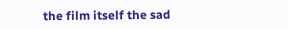the film itself the sad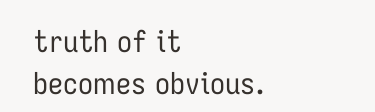truth of it becomes obvious.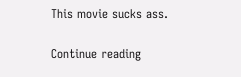This movie sucks ass.

Continue reading